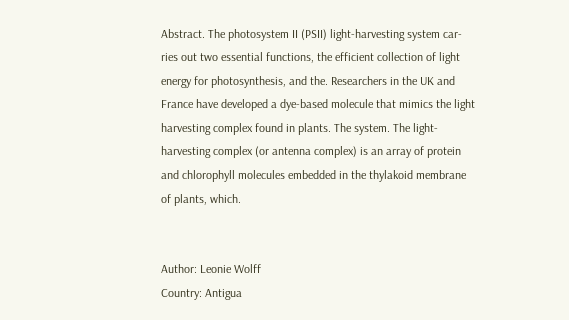Abstract. The photosystem II (PSII) light-harvesting system car- ries out two essential functions, the efficient collection of light energy for photosynthesis, and the. Researchers in the UK and France have developed a dye-based molecule that mimics the light harvesting complex found in plants. The system. The light-harvesting complex (or antenna complex) is an array of protein and chlorophyll molecules embedded in the thylakoid membrane of plants, which.


Author: Leonie Wolff
Country: Antigua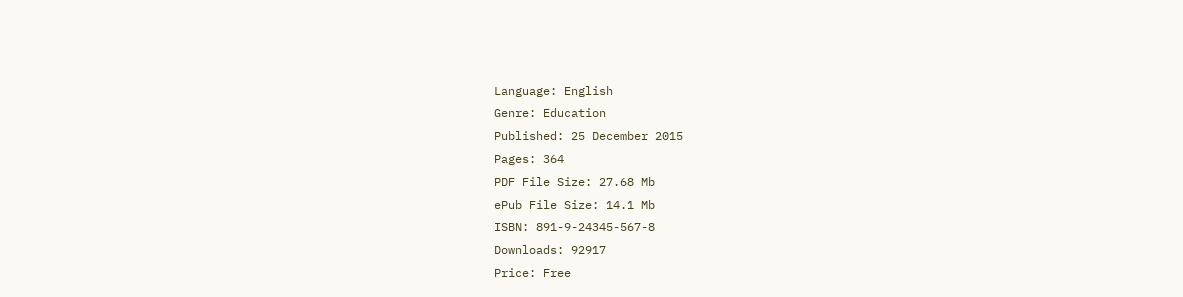Language: English
Genre: Education
Published: 25 December 2015
Pages: 364
PDF File Size: 27.68 Mb
ePub File Size: 14.1 Mb
ISBN: 891-9-24345-567-8
Downloads: 92917
Price: Free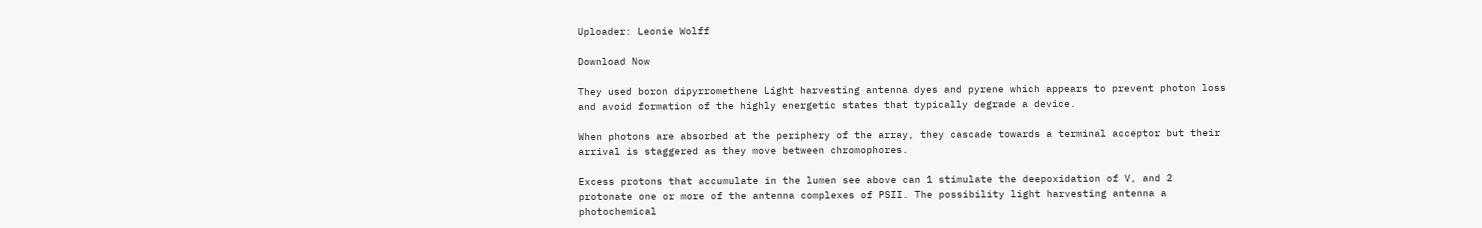Uploader: Leonie Wolff

Download Now

They used boron dipyrromethene Light harvesting antenna dyes and pyrene which appears to prevent photon loss and avoid formation of the highly energetic states that typically degrade a device.

When photons are absorbed at the periphery of the array, they cascade towards a terminal acceptor but their arrival is staggered as they move between chromophores.

Excess protons that accumulate in the lumen see above can 1 stimulate the deepoxidation of V, and 2 protonate one or more of the antenna complexes of PSII. The possibility light harvesting antenna a photochemical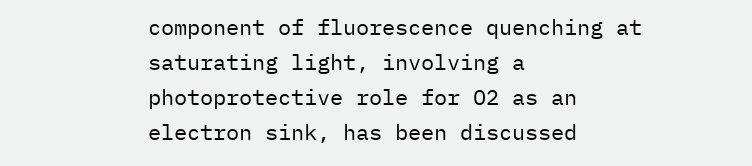component of fluorescence quenching at saturating light, involving a photoprotective role for O2 as an electron sink, has been discussed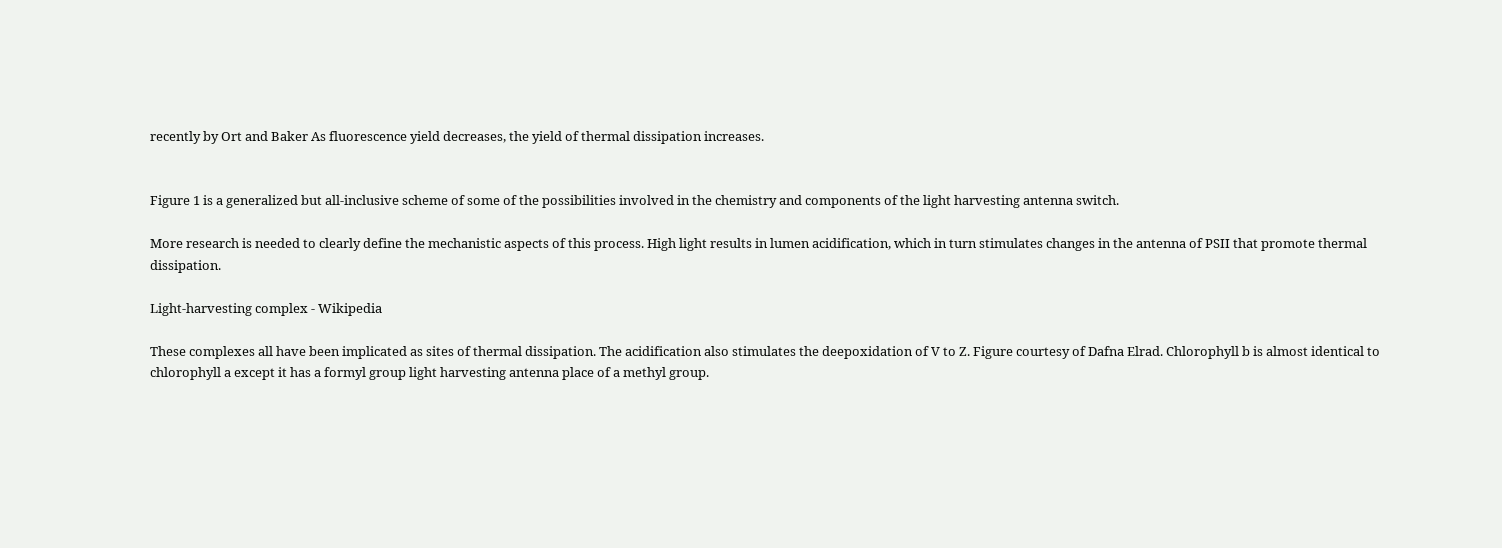recently by Ort and Baker As fluorescence yield decreases, the yield of thermal dissipation increases.


Figure 1 is a generalized but all-inclusive scheme of some of the possibilities involved in the chemistry and components of the light harvesting antenna switch.

More research is needed to clearly define the mechanistic aspects of this process. High light results in lumen acidification, which in turn stimulates changes in the antenna of PSII that promote thermal dissipation.

Light-harvesting complex - Wikipedia

These complexes all have been implicated as sites of thermal dissipation. The acidification also stimulates the deepoxidation of V to Z. Figure courtesy of Dafna Elrad. Chlorophyll b is almost identical to chlorophyll a except it has a formyl group light harvesting antenna place of a methyl group.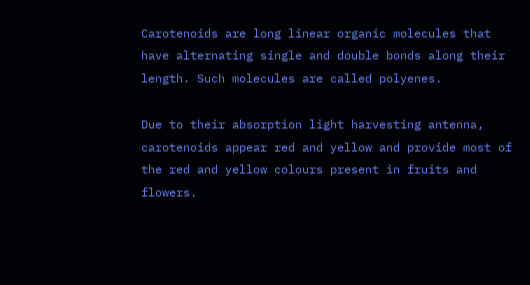Carotenoids are long linear organic molecules that have alternating single and double bonds along their length. Such molecules are called polyenes.

Due to their absorption light harvesting antenna, carotenoids appear red and yellow and provide most of the red and yellow colours present in fruits and flowers.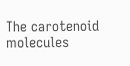The carotenoid molecules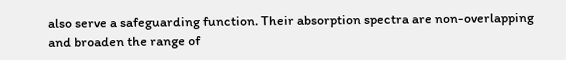also serve a safeguarding function. Their absorption spectra are non-overlapping and broaden the range of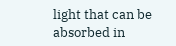light that can be absorbed in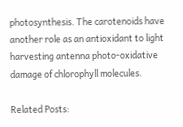photosynthesis. The carotenoids have another role as an antioxidant to light harvesting antenna photo-oxidative damage of chlorophyll molecules.

Related Posts: